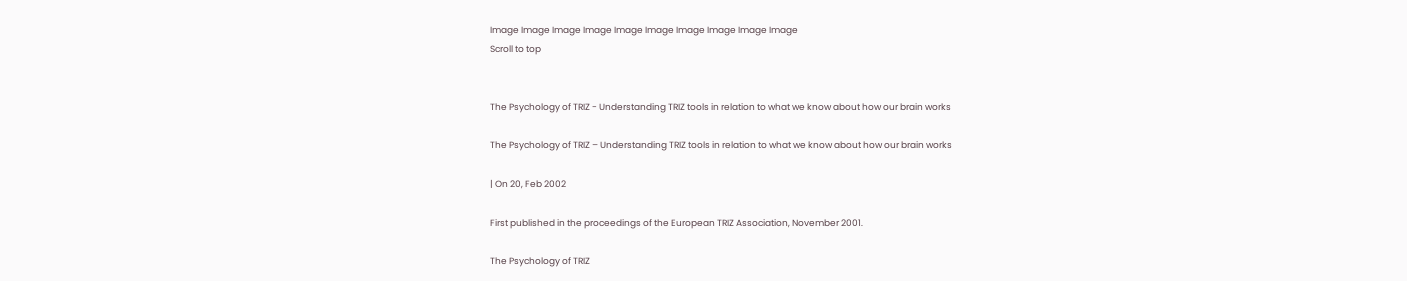Image Image Image Image Image Image Image Image Image Image
Scroll to top


The Psychology of TRIZ - Understanding TRIZ tools in relation to what we know about how our brain works

The Psychology of TRIZ – Understanding TRIZ tools in relation to what we know about how our brain works

| On 20, Feb 2002

First published in the proceedings of the European TRIZ Association, November 2001.

The Psychology of TRIZ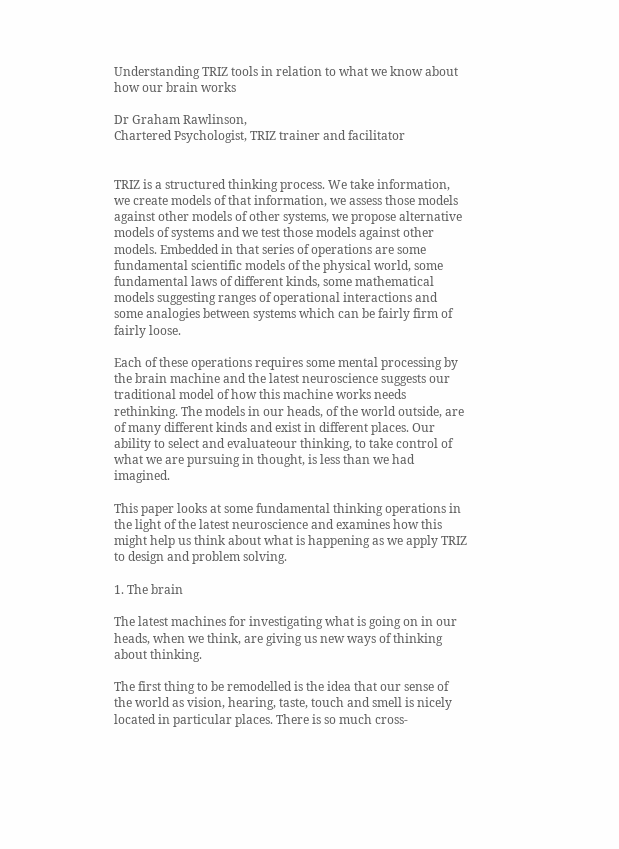Understanding TRIZ tools in relation to what we know about how our brain works

Dr Graham Rawlinson,
Chartered Psychologist, TRIZ trainer and facilitator


TRIZ is a structured thinking process. We take information, we create models of that information, we assess those models against other models of other systems, we propose alternative models of systems and we test those models against other models. Embedded in that series of operations are some fundamental scientific models of the physical world, some fundamental laws of different kinds, some mathematical models suggesting ranges of operational interactions and some analogies between systems which can be fairly firm of fairly loose.

Each of these operations requires some mental processing by the brain machine and the latest neuroscience suggests our traditional model of how this machine works needs rethinking. The models in our heads, of the world outside, are of many different kinds and exist in different places. Our ability to select and evaluateour thinking, to take control of what we are pursuing in thought, is less than we had imagined.

This paper looks at some fundamental thinking operations in the light of the latest neuroscience and examines how this might help us think about what is happening as we apply TRIZ to design and problem solving.

1. The brain

The latest machines for investigating what is going on in our heads, when we think, are giving us new ways of thinking about thinking.

The first thing to be remodelled is the idea that our sense of the world as vision, hearing, taste, touch and smell is nicely located in particular places. There is so much cross-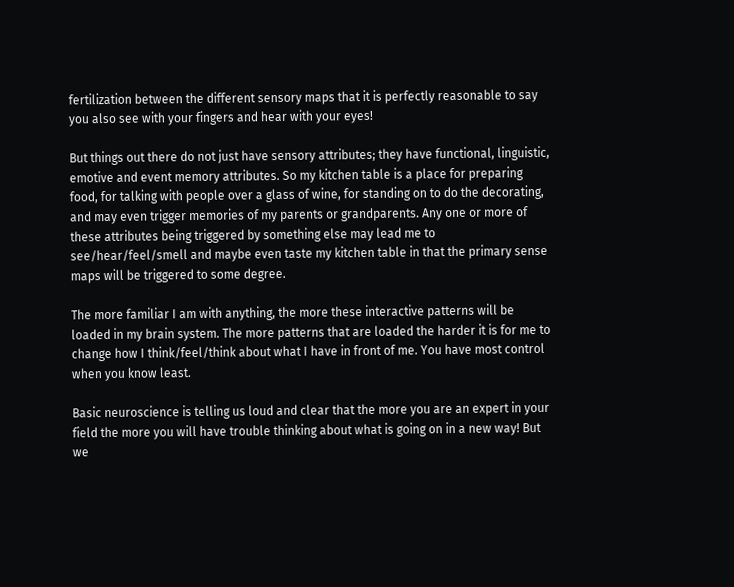fertilization between the different sensory maps that it is perfectly reasonable to say you also see with your fingers and hear with your eyes!

But things out there do not just have sensory attributes; they have functional, linguistic, emotive and event memory attributes. So my kitchen table is a place for preparing food, for talking with people over a glass of wine, for standing on to do the decorating, and may even trigger memories of my parents or grandparents. Any one or more of these attributes being triggered by something else may lead me to see/hear/feel/smell and maybe even taste my kitchen table in that the primary sense maps will be triggered to some degree.

The more familiar I am with anything, the more these interactive patterns will be loaded in my brain system. The more patterns that are loaded the harder it is for me to change how I think/feel/think about what I have in front of me. You have most control when you know least.

Basic neuroscience is telling us loud and clear that the more you are an expert in your field the more you will have trouble thinking about what is going on in a new way! But we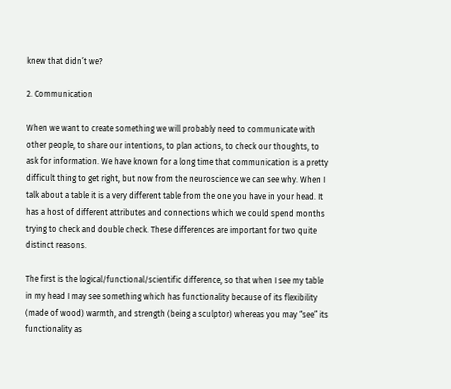knew that didn’t we?

2. Communication

When we want to create something we will probably need to communicate with other people, to share our intentions, to plan actions, to check our thoughts, to ask for information. We have known for a long time that communication is a pretty difficult thing to get right, but now from the neuroscience we can see why. When I talk about a table it is a very different table from the one you have in your head. It has a host of different attributes and connections which we could spend months trying to check and double check. These differences are important for two quite distinct reasons.

The first is the logical/functional/scientific difference, so that when I see my table in my head I may see something which has functionality because of its flexibility (made of wood) warmth, and strength (being a sculptor) whereas you may “see” its functionality as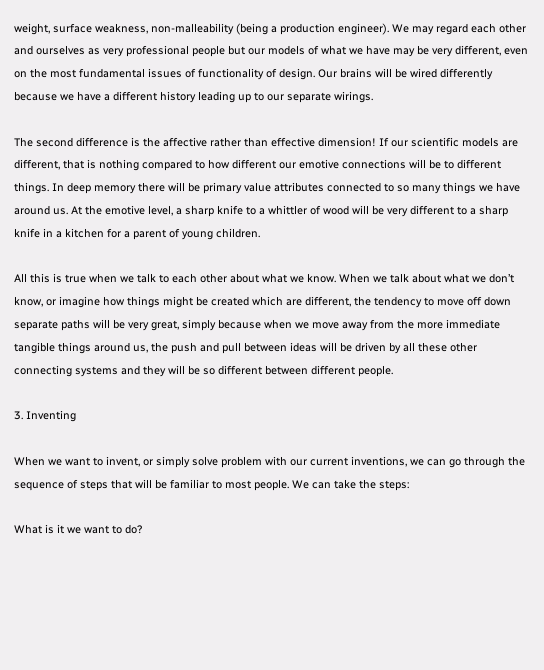weight, surface weakness, non-malleability (being a production engineer). We may regard each other and ourselves as very professional people but our models of what we have may be very different, even on the most fundamental issues of functionality of design. Our brains will be wired differently because we have a different history leading up to our separate wirings.

The second difference is the affective rather than effective dimension! If our scientific models are different, that is nothing compared to how different our emotive connections will be to different things. In deep memory there will be primary value attributes connected to so many things we have around us. At the emotive level, a sharp knife to a whittler of wood will be very different to a sharp knife in a kitchen for a parent of young children.

All this is true when we talk to each other about what we know. When we talk about what we don’t know, or imagine how things might be created which are different, the tendency to move off down separate paths will be very great, simply because when we move away from the more immediate tangible things around us, the push and pull between ideas will be driven by all these other connecting systems and they will be so different between different people.

3. Inventing

When we want to invent, or simply solve problem with our current inventions, we can go through the sequence of steps that will be familiar to most people. We can take the steps:

What is it we want to do?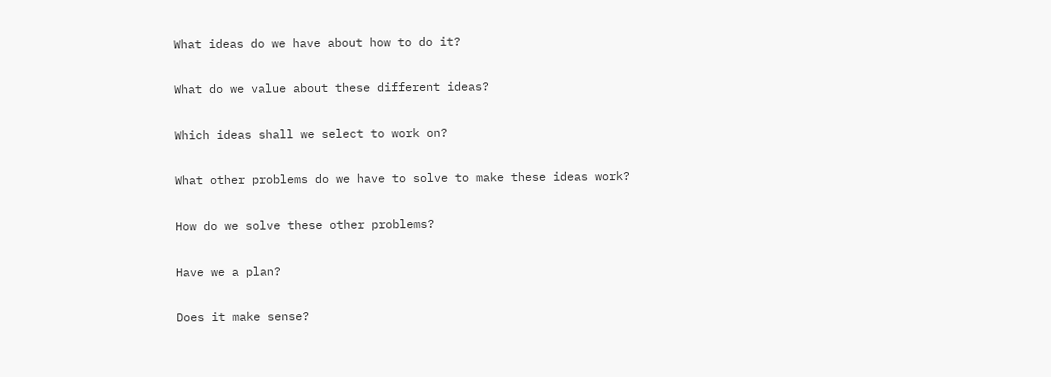What ideas do we have about how to do it?

What do we value about these different ideas?

Which ideas shall we select to work on?

What other problems do we have to solve to make these ideas work?

How do we solve these other problems?

Have we a plan?

Does it make sense?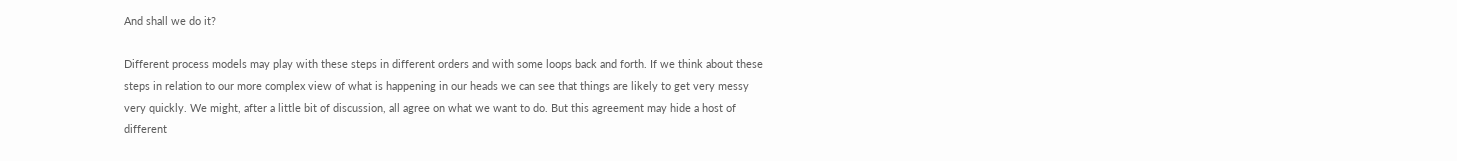And shall we do it?

Different process models may play with these steps in different orders and with some loops back and forth. If we think about these steps in relation to our more complex view of what is happening in our heads we can see that things are likely to get very messy very quickly. We might, after a little bit of discussion, all agree on what we want to do. But this agreement may hide a host of different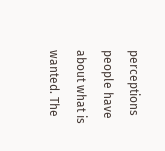perceptions people have about what is wanted. The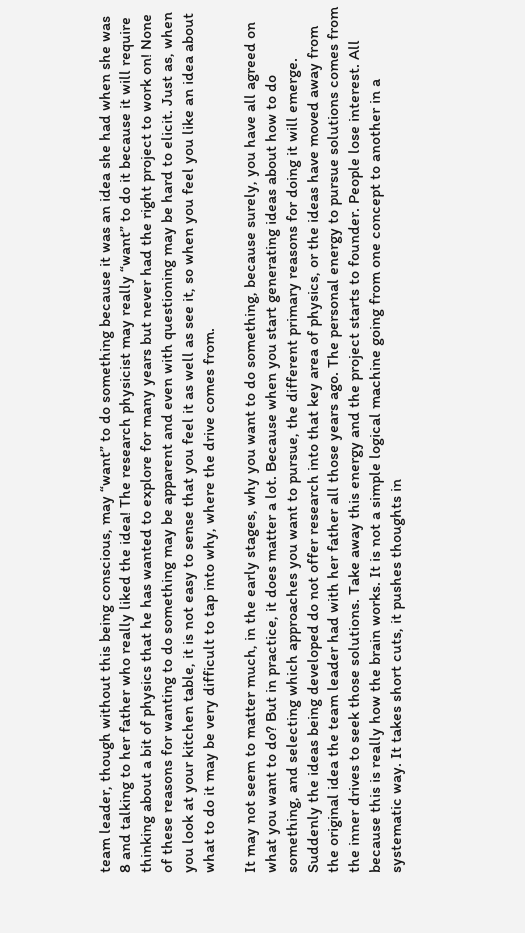team leader, though without this being conscious, may “want” to do something because it was an idea she had when she was 8 and talking to her father who really liked the idea! The research physicist may really “want” to do it because it will require thinking about a bit of physics that he has wanted to explore for many years but never had the right project to work on! None of these reasons for wanting to do something may be apparent and even with questioning may be hard to elicit. Just as, when you look at your kitchen table, it is not easy to sense that you feel it as well as see it, so when you feel you like an idea about what to do it may be very difficult to tap into why, where the drive comes from.

It may not seem to matter much, in the early stages, why you want to do something, because surely, you have all agreed on what you want to do? But in practice, it does matter a lot. Because when you start generating ideas about how to do something, and selecting which approaches you want to pursue, the different primary reasons for doing it will emerge. Suddenly the ideas being developed do not offer research into that key area of physics, or the ideas have moved away from the original idea the team leader had with her father all those years ago. The personal energy to pursue solutions comes from the inner drives to seek those solutions. Take away this energy and the project starts to founder. People lose interest. All because this is really how the brain works. It is not a simple logical machine going from one concept to another in a systematic way. It takes short cuts, it pushes thoughts in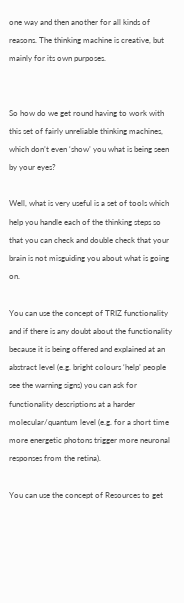one way and then another for all kinds of reasons. The thinking machine is creative, but mainly for its own purposes.


So how do we get round having to work with this set of fairly unreliable thinking machines, which don’t even ‘show’ you what is being seen by your eyes?

Well, what is very useful is a set of tools which help you handle each of the thinking steps so that you can check and double check that your brain is not misguiding you about what is going on.

You can use the concept of TRIZ functionality and if there is any doubt about the functionality because it is being offered and explained at an abstract level (e.g. bright colours ‘help’ people see the warning signs) you can ask for functionality descriptions at a harder molecular/quantum level (e.g. for a short time more energetic photons trigger more neuronal responses from the retina).

You can use the concept of Resources to get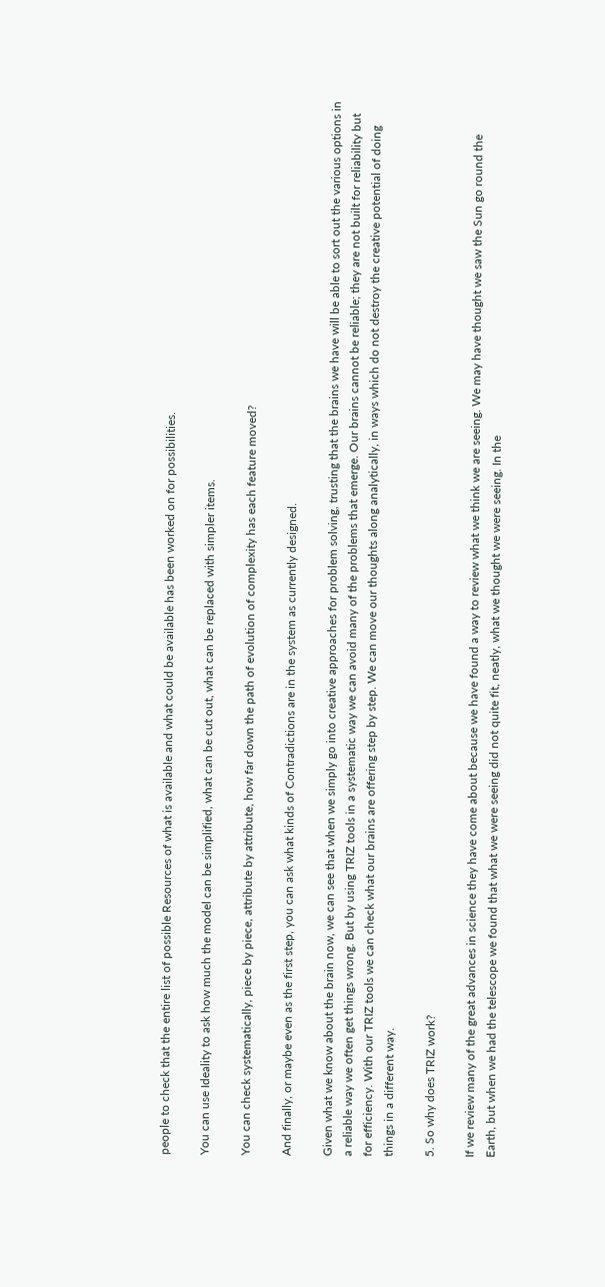people to check that the entire list of possible Resources of what is available and what could be available has been worked on for possibilities.

You can use Ideality to ask how much the model can be simplified, what can be cut out, what can be replaced with simpler items.

You can check systematically, piece by piece, attribute by attribute, how far down the path of evolution of complexity has each feature moved?

And finally, or maybe even as the first step, you can ask what kinds of Contradictions are in the system as currently designed.

Given what we know about the brain now, we can see that when we simply go into creative approaches for problem solving, trusting that the brains we have will be able to sort out the various options in a reliable way we often get things wrong. But by using TRIZ tools in a systematic way we can avoid many of the problems that emerge. Our brains cannot be reliable; they are not built for reliability but for efficiency. With our TRIZ tools we can check what our brains are offering step by step. We can move our thoughts along analytically, in ways which do not destroy the creative potential of doing things in a different way.

5. So why does TRIZ work?

If we review many of the great advances in science they have come about because we have found a way to review what we think we are seeing. We may have thought we saw the Sun go round the Earth, but when we had the telescope we found that what we were seeing did not quite fit, neatly, what we thought we were seeing. In the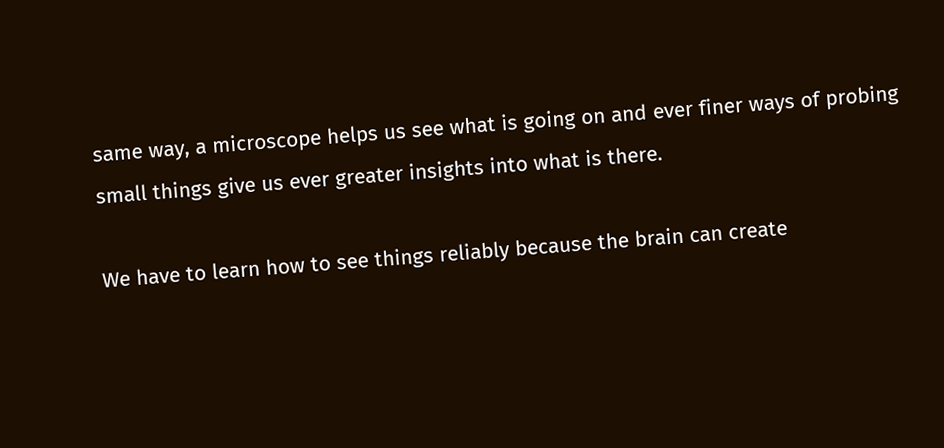same way, a microscope helps us see what is going on and ever finer ways of probing small things give us ever greater insights into what is there.

We have to learn how to see things reliably because the brain can create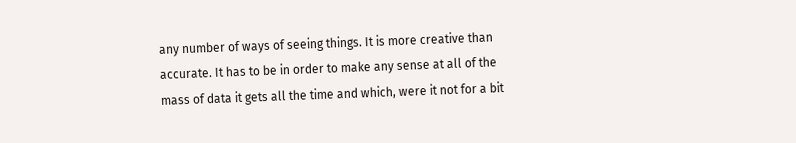any number of ways of seeing things. It is more creative than accurate. It has to be in order to make any sense at all of the mass of data it gets all the time and which, were it not for a bit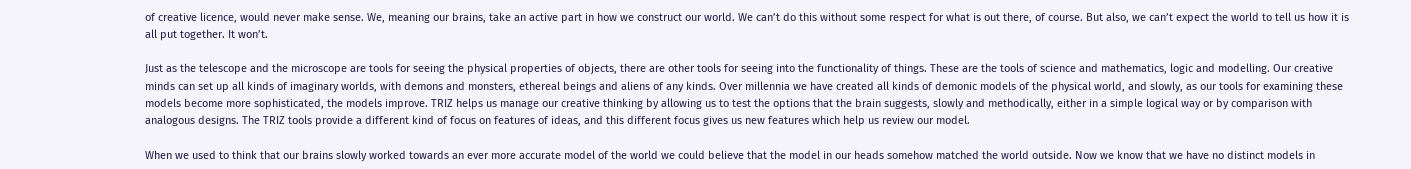of creative licence, would never make sense. We, meaning our brains, take an active part in how we construct our world. We can’t do this without some respect for what is out there, of course. But also, we can’t expect the world to tell us how it is all put together. It won’t.

Just as the telescope and the microscope are tools for seeing the physical properties of objects, there are other tools for seeing into the functionality of things. These are the tools of science and mathematics, logic and modelling. Our creative minds can set up all kinds of imaginary worlds, with demons and monsters, ethereal beings and aliens of any kinds. Over millennia we have created all kinds of demonic models of the physical world, and slowly, as our tools for examining these models become more sophisticated, the models improve. TRIZ helps us manage our creative thinking by allowing us to test the options that the brain suggests, slowly and methodically, either in a simple logical way or by comparison with analogous designs. The TRIZ tools provide a different kind of focus on features of ideas, and this different focus gives us new features which help us review our model.

When we used to think that our brains slowly worked towards an ever more accurate model of the world we could believe that the model in our heads somehow matched the world outside. Now we know that we have no distinct models in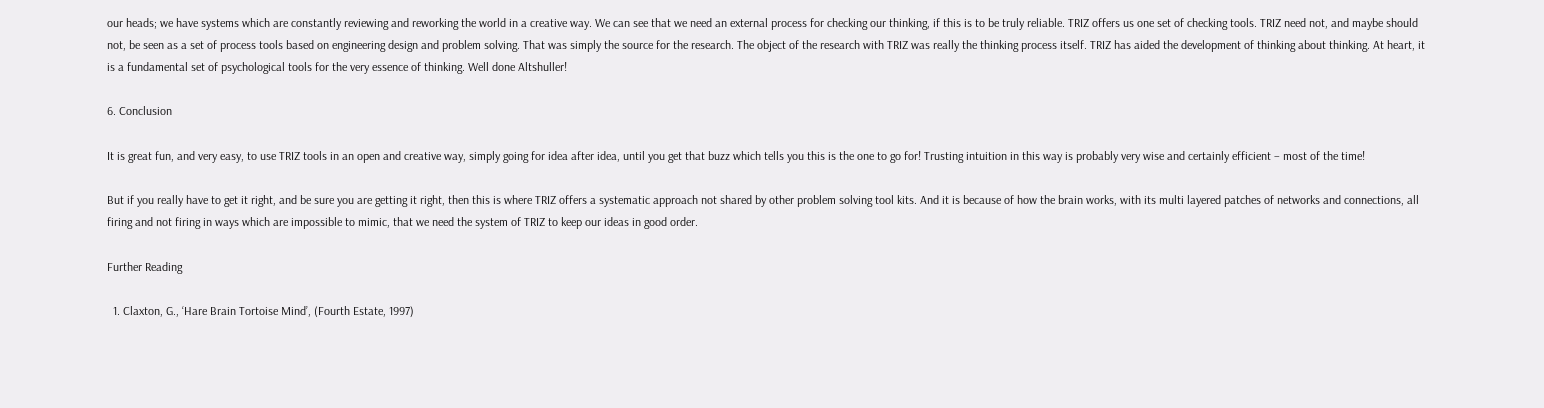our heads; we have systems which are constantly reviewing and reworking the world in a creative way. We can see that we need an external process for checking our thinking, if this is to be truly reliable. TRIZ offers us one set of checking tools. TRIZ need not, and maybe should not, be seen as a set of process tools based on engineering design and problem solving. That was simply the source for the research. The object of the research with TRIZ was really the thinking process itself. TRIZ has aided the development of thinking about thinking. At heart, it is a fundamental set of psychological tools for the very essence of thinking. Well done Altshuller!

6. Conclusion

It is great fun, and very easy, to use TRIZ tools in an open and creative way, simply going for idea after idea, until you get that buzz which tells you this is the one to go for! Trusting intuition in this way is probably very wise and certainly efficient – most of the time!

But if you really have to get it right, and be sure you are getting it right, then this is where TRIZ offers a systematic approach not shared by other problem solving tool kits. And it is because of how the brain works, with its multi layered patches of networks and connections, all firing and not firing in ways which are impossible to mimic, that we need the system of TRIZ to keep our ideas in good order.

Further Reading

  1. Claxton, G., ‘Hare Brain Tortoise Mind’, (Fourth Estate, 1997)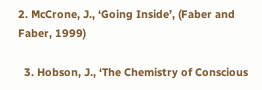2. McCrone, J., ‘Going Inside’, (Faber and Faber, 1999)

  3. Hobson, J., ‘The Chemistry of Conscious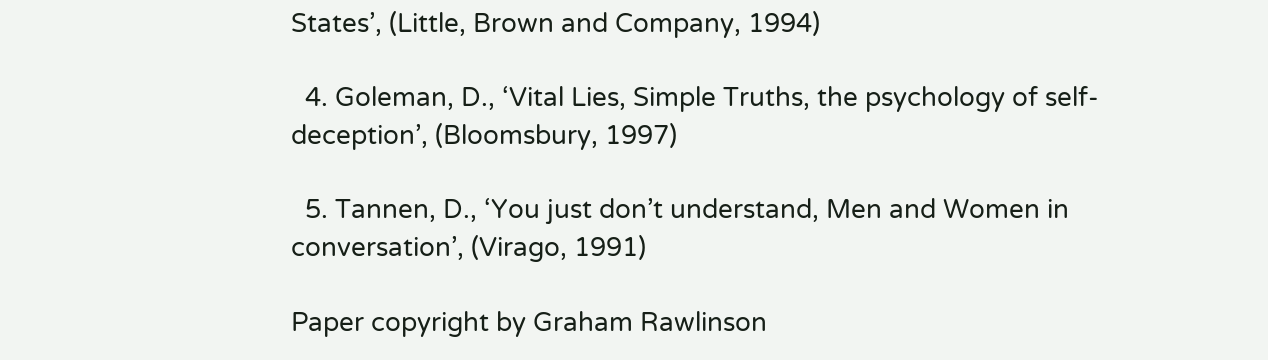States’, (Little, Brown and Company, 1994)

  4. Goleman, D., ‘Vital Lies, Simple Truths, the psychology of self-deception’, (Bloomsbury, 1997)

  5. Tannen, D., ‘You just don’t understand, Men and Women in conversation’, (Virago, 1991)

Paper copyright by Graham Rawlinson